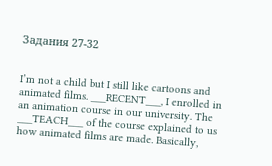Задания 27-32


I’m not a child but I still like cartoons and animated films. ___RECENT___, I enrolled in an animation course in our university. The ___TEACH___ of the course explained to us how animated films are made. Basically,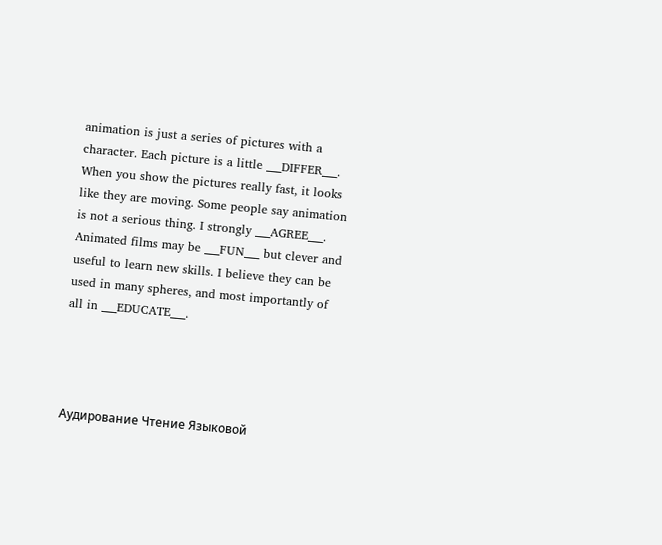animation is just a series of pictures with a character. Each picture is a little ___DIFFER___. When you show the pictures really fast, it looks like they are moving. Some people say animation is not a serious thing. I strongly ___AGREE___. Animated films may be ___FUN___ but clever and useful to learn new skills. I believe they can be used in many spheres, and most importantly of all in ___EDUCATE___.




Аудирование Чтение Языковой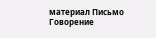материал Письмо Говорение